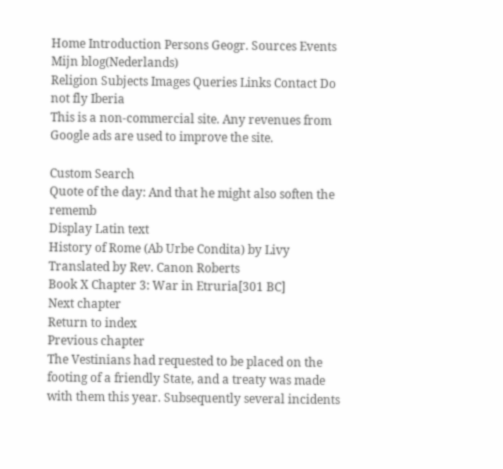Home Introduction Persons Geogr. Sources Events Mijn blog(Nederlands)
Religion Subjects Images Queries Links Contact Do not fly Iberia
This is a non-commercial site. Any revenues from Google ads are used to improve the site.

Custom Search
Quote of the day: And that he might also soften the rememb
Display Latin text
History of Rome (Ab Urbe Condita) by Livy
Translated by Rev. Canon Roberts
Book X Chapter 3: War in Etruria[301 BC]
Next chapter
Return to index
Previous chapter
The Vestinians had requested to be placed on the footing of a friendly State, and a treaty was made with them this year. Subsequently several incidents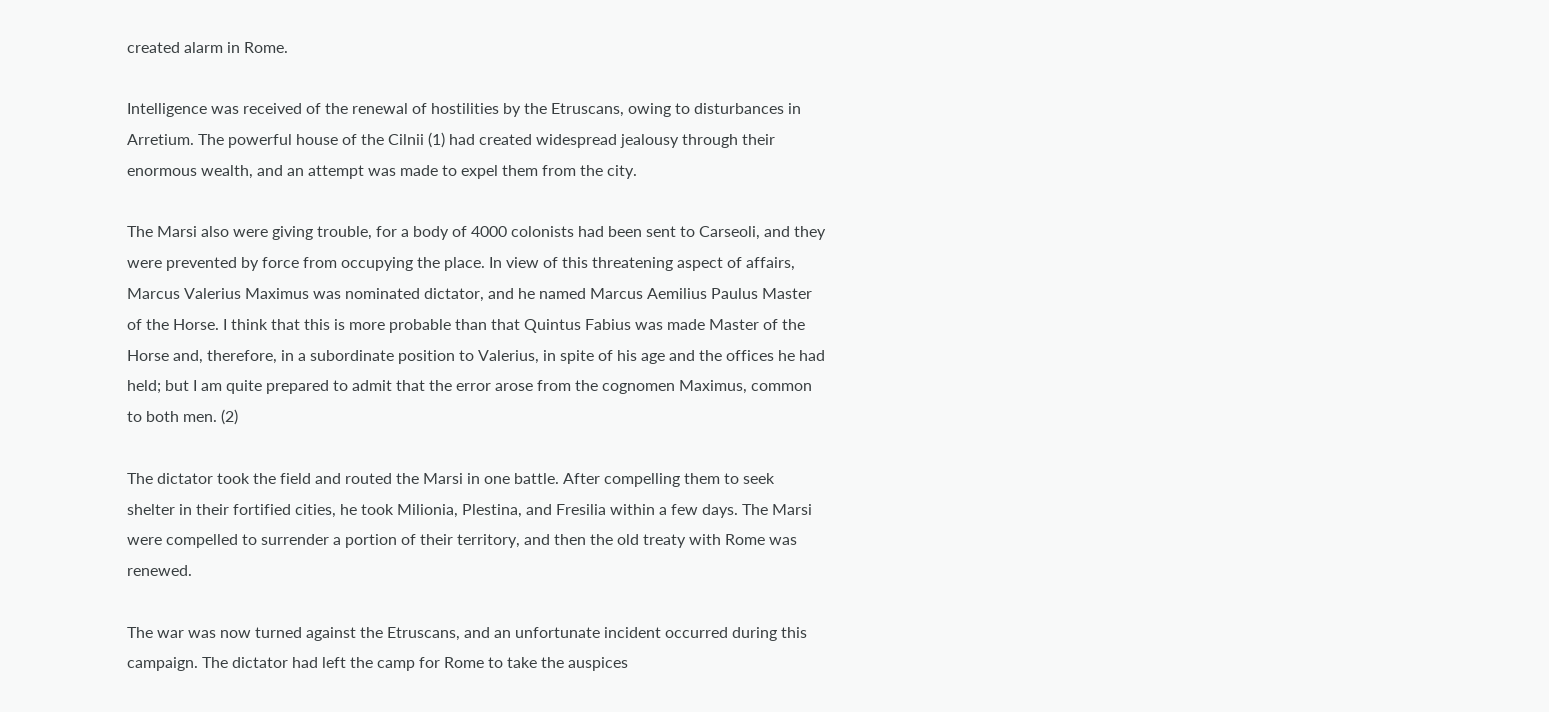created alarm in Rome.

Intelligence was received of the renewal of hostilities by the Etruscans, owing to disturbances in Arretium. The powerful house of the Cilnii (1) had created widespread jealousy through their enormous wealth, and an attempt was made to expel them from the city.

The Marsi also were giving trouble, for a body of 4000 colonists had been sent to Carseoli, and they were prevented by force from occupying the place. In view of this threatening aspect of affairs, Marcus Valerius Maximus was nominated dictator, and he named Marcus Aemilius Paulus Master of the Horse. I think that this is more probable than that Quintus Fabius was made Master of the Horse and, therefore, in a subordinate position to Valerius, in spite of his age and the offices he had held; but I am quite prepared to admit that the error arose from the cognomen Maximus, common to both men. (2)

The dictator took the field and routed the Marsi in one battle. After compelling them to seek shelter in their fortified cities, he took Milionia, Plestina, and Fresilia within a few days. The Marsi were compelled to surrender a portion of their territory, and then the old treaty with Rome was renewed.

The war was now turned against the Etruscans, and an unfortunate incident occurred during this campaign. The dictator had left the camp for Rome to take the auspices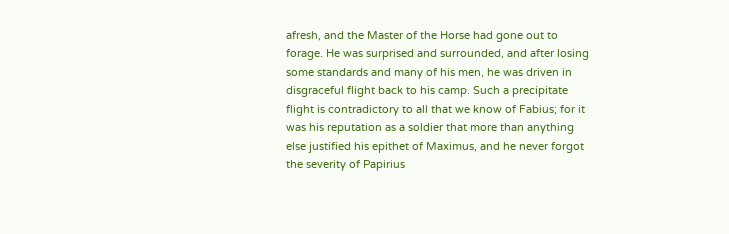afresh, and the Master of the Horse had gone out to forage. He was surprised and surrounded, and after losing some standards and many of his men, he was driven in disgraceful flight back to his camp. Such a precipitate flight is contradictory to all that we know of Fabius; for it was his reputation as a soldier that more than anything else justified his epithet of Maximus, and he never forgot the severity of Papirius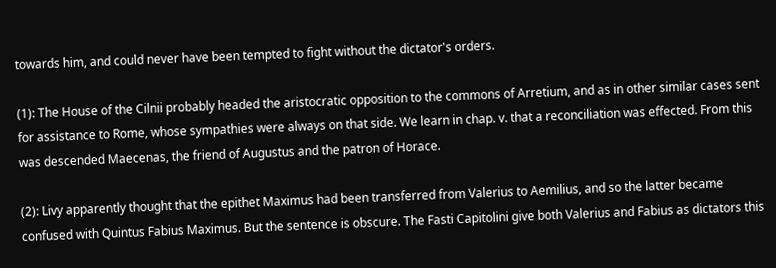towards him, and could never have been tempted to fight without the dictator's orders.

(1): The House of the Cilnii probably headed the aristocratic opposition to the commons of Arretium, and as in other similar cases sent for assistance to Rome, whose sympathies were always on that side. We learn in chap. v. that a reconciliation was effected. From this was descended Maecenas, the friend of Augustus and the patron of Horace.

(2): Livy apparently thought that the epithet Maximus had been transferred from Valerius to Aemilius, and so the latter became confused with Quintus Fabius Maximus. But the sentence is obscure. The Fasti Capitolini give both Valerius and Fabius as dictators this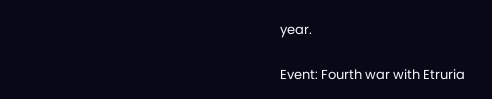year.

Event: Fourth war with Etruria